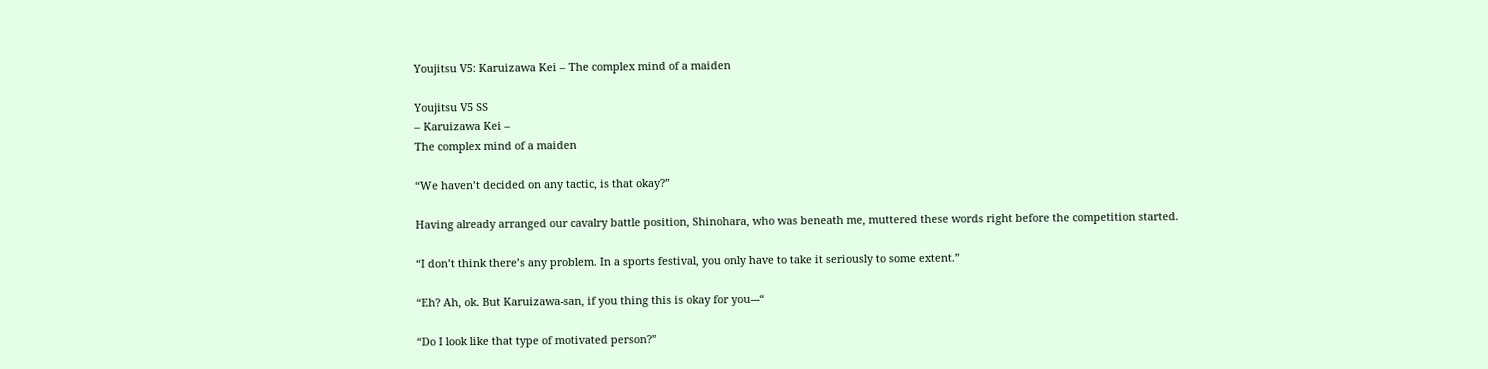Youjitsu V5: Karuizawa Kei – The complex mind of a maiden

Youjitsu V5 SS
– Karuizawa Kei –
The complex mind of a maiden

“We haven’t decided on any tactic, is that okay?”

Having already arranged our cavalry battle position, Shinohara, who was beneath me, muttered these words right before the competition started.

“I don’t think there’s any problem. In a sports festival, you only have to take it seriously to some extent.”

“Eh? Ah, ok. But Karuizawa-san, if you thing this is okay for you---“

“Do I look like that type of motivated person?”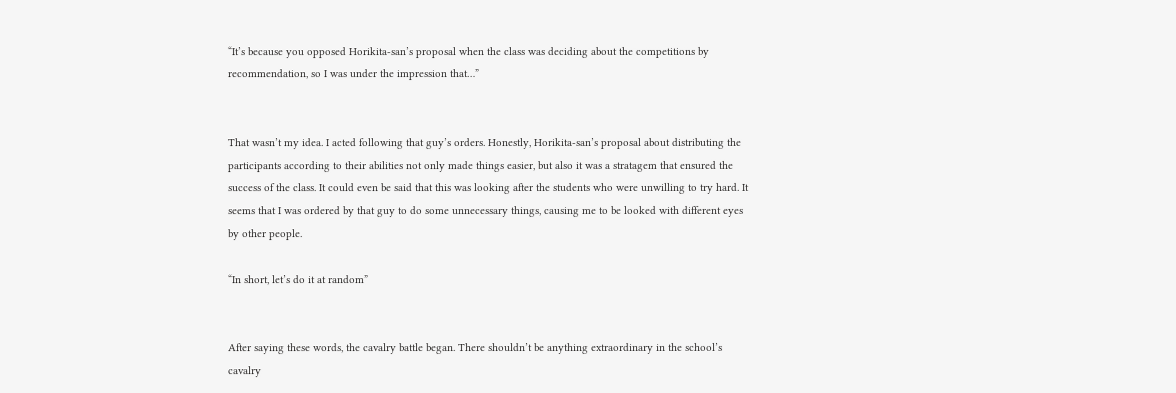“It’s because you opposed Horikita-san’s proposal when the class was deciding about the competitions by recommendation, so I was under the impression that…”


That wasn’t my idea. I acted following that guy’s orders. Honestly, Horikita-san’s proposal about distributing the participants according to their abilities not only made things easier, but also it was a stratagem that ensured the success of the class. It could even be said that this was looking after the students who were unwilling to try hard. It seems that I was ordered by that guy to do some unnecessary things, causing me to be looked with different eyes by other people.

“In short, let’s do it at random”


After saying these words, the cavalry battle began. There shouldn’t be anything extraordinary in the school’s cavalry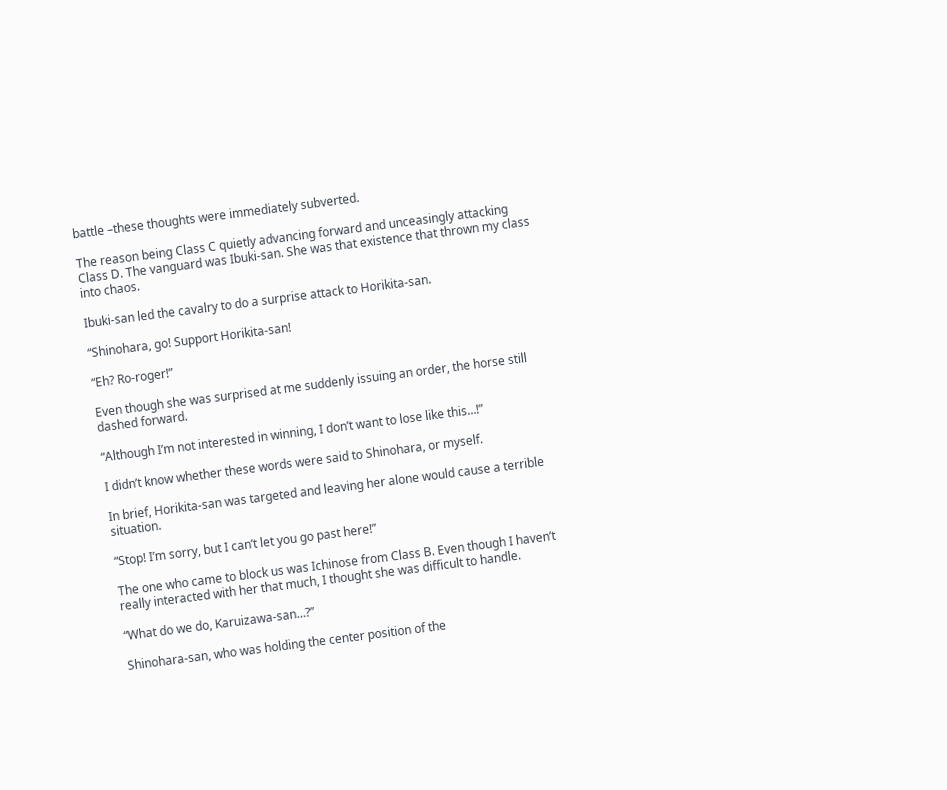battle –these thoughts were immediately subverted.

The reason being Class C quietly advancing forward and unceasingly attacking Class D. The vanguard was Ibuki-san. She was that existence that thrown my class into chaos.

Ibuki-san led the cavalry to do a surprise attack to Horikita-san.

“Shinohara, go! Support Horikita-san!

“Eh? Ro-roger!”

Even though she was surprised at me suddenly issuing an order, the horse still dashed forward.

“Although I’m not interested in winning, I don’t want to lose like this…!”

I didn’t know whether these words were said to Shinohara, or myself.

In brief, Horikita-san was targeted and leaving her alone would cause a terrible situation.

“Stop! I’m sorry, but I can’t let you go past here!”

The one who came to block us was Ichinose from Class B. Even though I haven’t really interacted with her that much, I thought she was difficult to handle.

“What do we do, Karuizawa-san…?”

Shinohara-san, who was holding the center position of the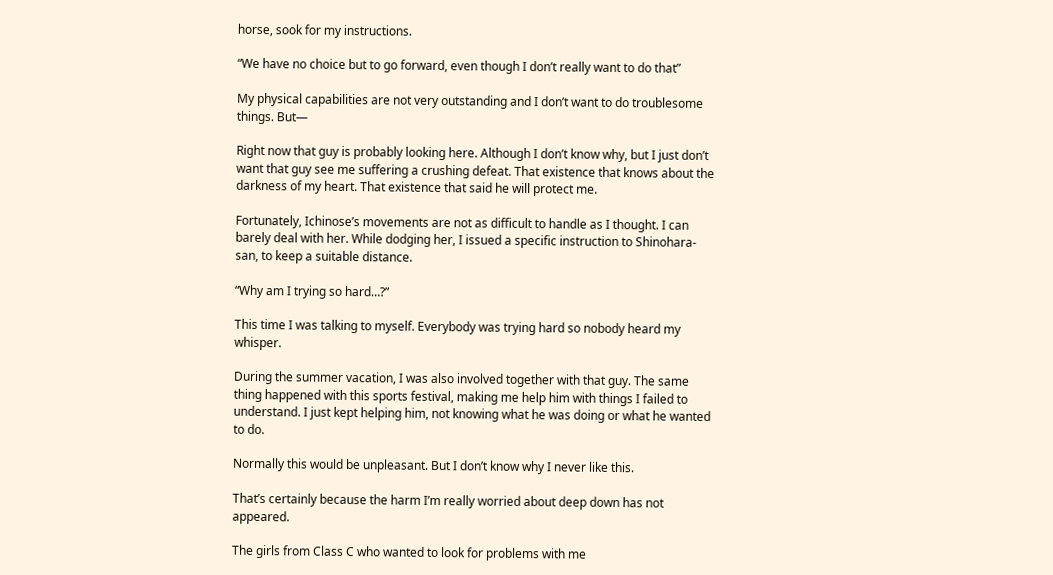horse, sook for my instructions.

“We have no choice but to go forward, even though I don’t really want to do that”

My physical capabilities are not very outstanding and I don’t want to do troublesome things. But—

Right now that guy is probably looking here. Although I don’t know why, but I just don’t want that guy see me suffering a crushing defeat. That existence that knows about the darkness of my heart. That existence that said he will protect me.

Fortunately, Ichinose’s movements are not as difficult to handle as I thought. I can barely deal with her. While dodging her, I issued a specific instruction to Shinohara-san, to keep a suitable distance.

“Why am I trying so hard…?”

This time I was talking to myself. Everybody was trying hard so nobody heard my whisper.

During the summer vacation, I was also involved together with that guy. The same thing happened with this sports festival, making me help him with things I failed to understand. I just kept helping him, not knowing what he was doing or what he wanted to do.

Normally this would be unpleasant. But I don’t know why I never like this.

That’s certainly because the harm I’m really worried about deep down has not appeared.

The girls from Class C who wanted to look for problems with me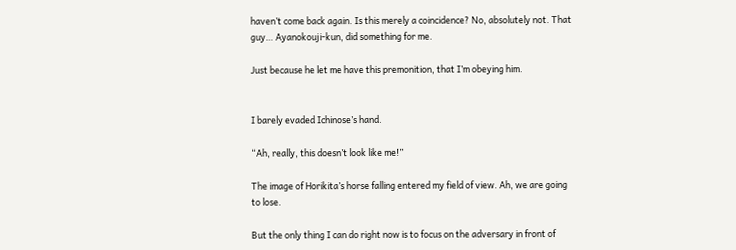haven’t come back again. Is this merely a coincidence? No, absolutely not. That guy… Ayanokouji-kun, did something for me.

Just because he let me have this premonition, that I’m obeying him.


I barely evaded Ichinose’s hand.

“Ah, really, this doesn’t look like me!”

The image of Horikita’s horse falling entered my field of view. Ah, we are going to lose.

But the only thing I can do right now is to focus on the adversary in front of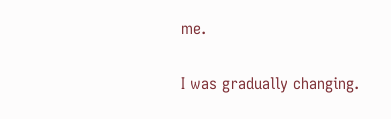me.

I was gradually changing.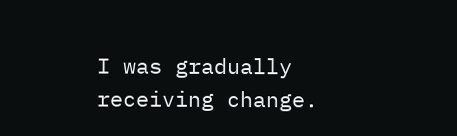I was gradually receiving change.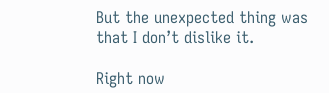But the unexpected thing was that I don’t dislike it.

Right now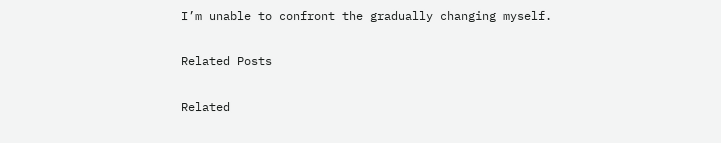I’m unable to confront the gradually changing myself.

Related Posts

Related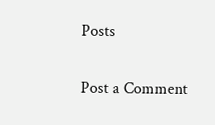Posts

Post a Comment